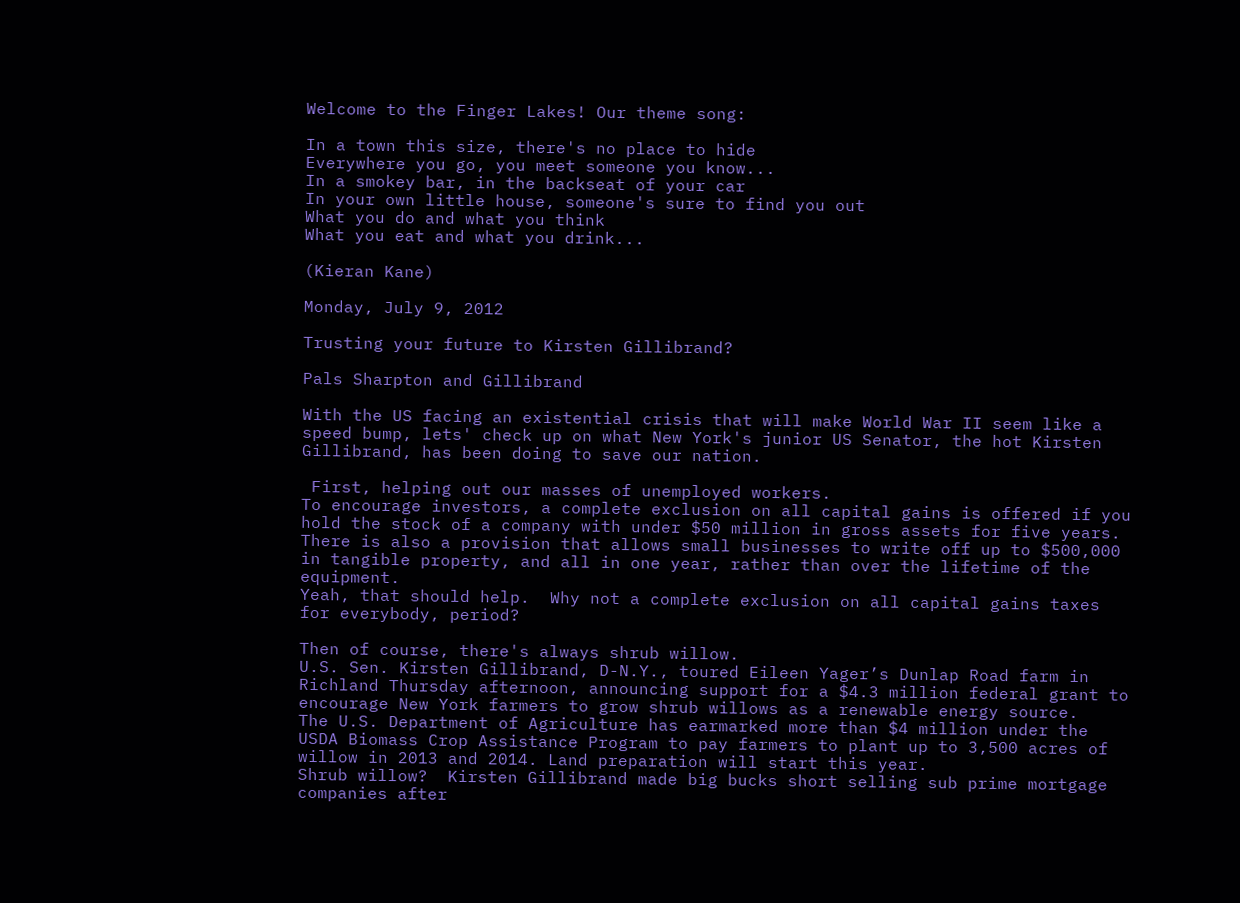Welcome to the Finger Lakes! Our theme song:

In a town this size, there's no place to hide
Everywhere you go, you meet someone you know...
In a smokey bar, in the backseat of your car
In your own little house, someone's sure to find you out
What you do and what you think
What you eat and what you drink...

(Kieran Kane)

Monday, July 9, 2012

Trusting your future to Kirsten Gillibrand?

Pals Sharpton and Gillibrand

With the US facing an existential crisis that will make World War II seem like a speed bump, lets' check up on what New York's junior US Senator, the hot Kirsten Gillibrand, has been doing to save our nation.

 First, helping out our masses of unemployed workers.
To encourage investors, a complete exclusion on all capital gains is offered if you hold the stock of a company with under $50 million in gross assets for five years. There is also a provision that allows small businesses to write off up to $500,000 in tangible property, and all in one year, rather than over the lifetime of the equipment.
Yeah, that should help.  Why not a complete exclusion on all capital gains taxes for everybody, period?

Then of course, there's always shrub willow.
U.S. Sen. Kirsten Gillibrand, D-N.Y., toured Eileen Yager’s Dunlap Road farm in Richland Thursday afternoon, announcing support for a $4.3 million federal grant to encourage New York farmers to grow shrub willows as a renewable energy source.
The U.S. Department of Agriculture has earmarked more than $4 million under the USDA Biomass Crop Assistance Program to pay farmers to plant up to 3,500 acres of willow in 2013 and 2014. Land preparation will start this year.
Shrub willow?  Kirsten Gillibrand made big bucks short selling sub prime mortgage companies after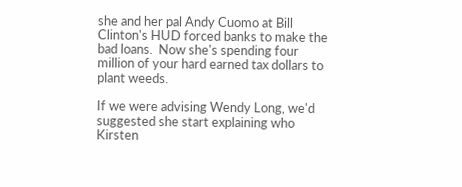she and her pal Andy Cuomo at Bill Clinton's HUD forced banks to make the bad loans.  Now she's spending four million of your hard earned tax dollars to plant weeds.

If we were advising Wendy Long, we'd suggested she start explaining who Kirsten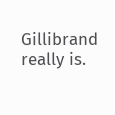Gillibrand really is.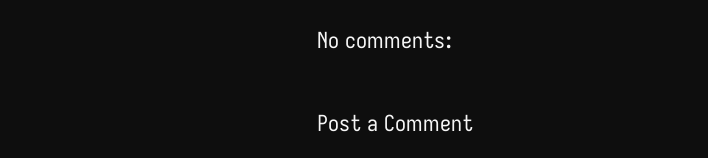No comments:

Post a Comment